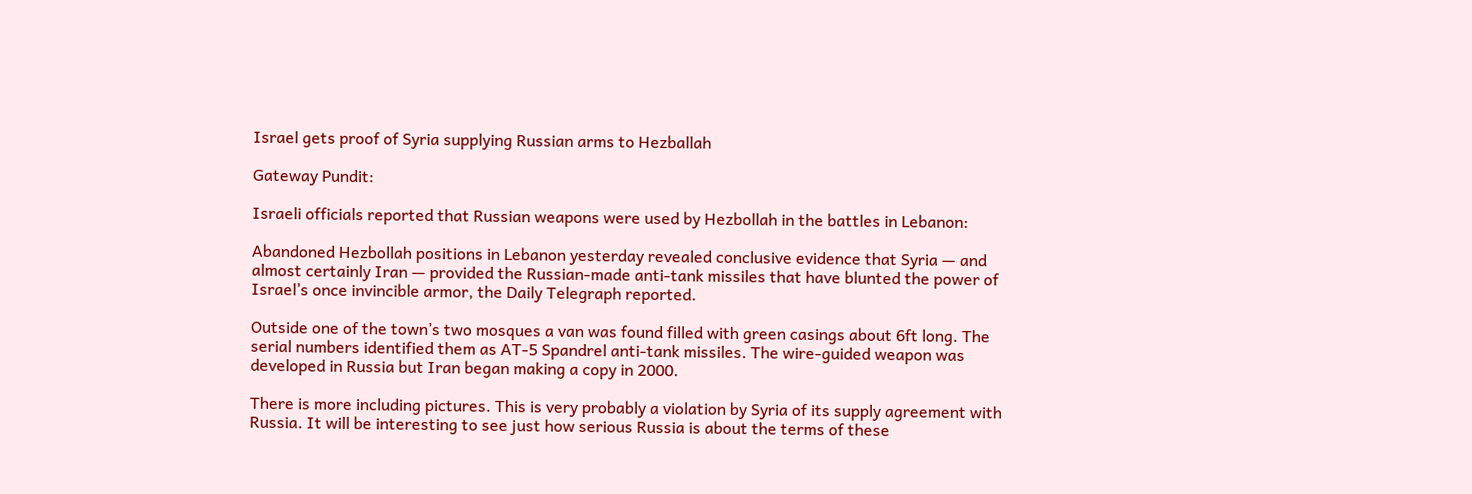Israel gets proof of Syria supplying Russian arms to Hezballah

Gateway Pundit:

Israeli officials reported that Russian weapons were used by Hezbollah in the battles in Lebanon:

Abandoned Hezbollah positions in Lebanon yesterday revealed conclusive evidence that Syria — and almost certainly Iran — provided the Russian-made anti-tank missiles that have blunted the power of Israel’s once invincible armor, the Daily Telegraph reported.

Outside one of the town’s two mosques a van was found filled with green casings about 6ft long. The serial numbers identified them as AT-5 Spandrel anti-tank missiles. The wire-guided weapon was developed in Russia but Iran began making a copy in 2000.

There is more including pictures. This is very probably a violation by Syria of its supply agreement with Russia. It will be interesting to see just how serious Russia is about the terms of these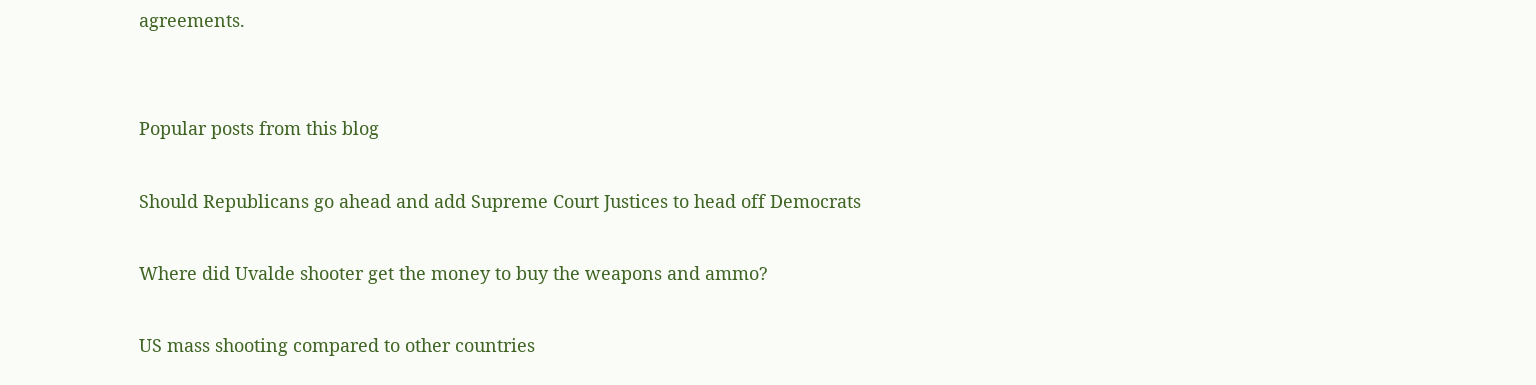agreements.


Popular posts from this blog

Should Republicans go ahead and add Supreme Court Justices to head off Democrats

Where did Uvalde shooter get the money to buy the weapons and ammo?

US mass shooting compared to other countries